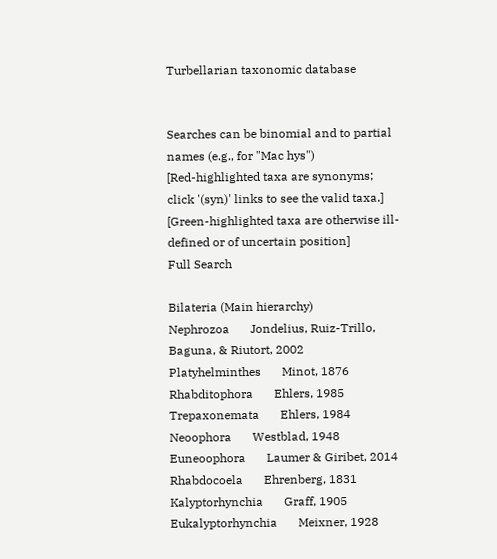Turbellarian taxonomic database


Searches can be binomial and to partial names (e.g., for "Mac hys")
[Red-highlighted taxa are synonyms; click '(syn)' links to see the valid taxa.]
[Green-highlighted taxa are otherwise ill-defined or of uncertain position]
Full Search

Bilateria (Main hierarchy)
Nephrozoa       Jondelius, Ruiz-Trillo, Baguna, & Riutort, 2002
Platyhelminthes       Minot, 1876
Rhabditophora       Ehlers, 1985
Trepaxonemata       Ehlers, 1984
Neoophora       Westblad, 1948
Euneoophora       Laumer & Giribet, 2014
Rhabdocoela       Ehrenberg, 1831
Kalyptorhynchia       Graff, 1905
Eukalyptorhynchia       Meixner, 1928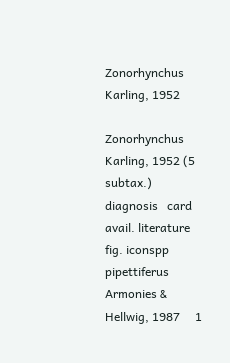Zonorhynchus       Karling, 1952

Zonorhynchus Karling, 1952 (5 subtax.)             diagnosis   card avail. literature fig. iconspp
pipettiferus Armonies & Hellwig, 1987     1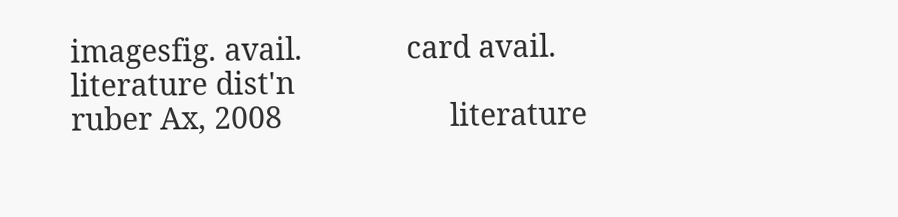imagesfig. avail.             card avail. literature dist'n
ruber Ax, 2008                     literature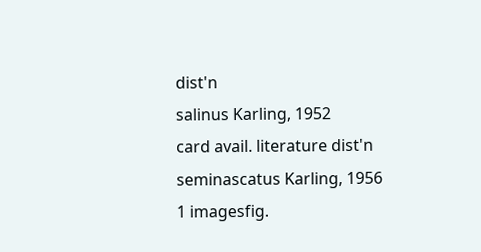dist'n
salinus Karling, 1952                   card avail. literature dist'n
seminascatus Karling, 1956     1 imagesfig.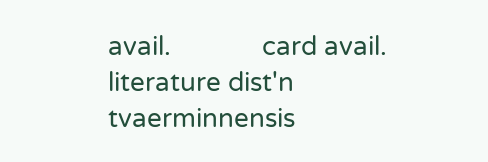avail.             card avail. literature dist'n
tvaerminnensis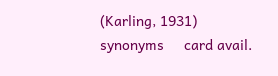(Karling, 1931)             synonyms     card avail.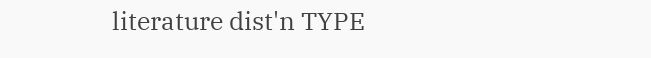literature dist'n TYPE